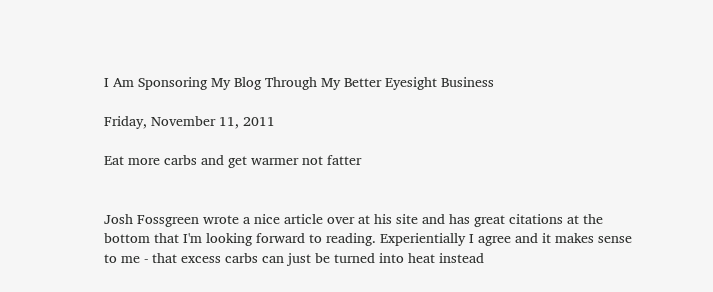I Am Sponsoring My Blog Through My Better Eyesight Business

Friday, November 11, 2011

Eat more carbs and get warmer not fatter


Josh Fossgreen wrote a nice article over at his site and has great citations at the bottom that I'm looking forward to reading. Experientially I agree and it makes sense to me - that excess carbs can just be turned into heat instead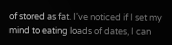of stored as fat. I've noticed if I set my mind to eating loads of dates, I can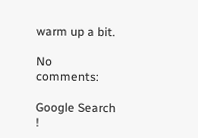warm up a bit.

No comments:

Google Search !